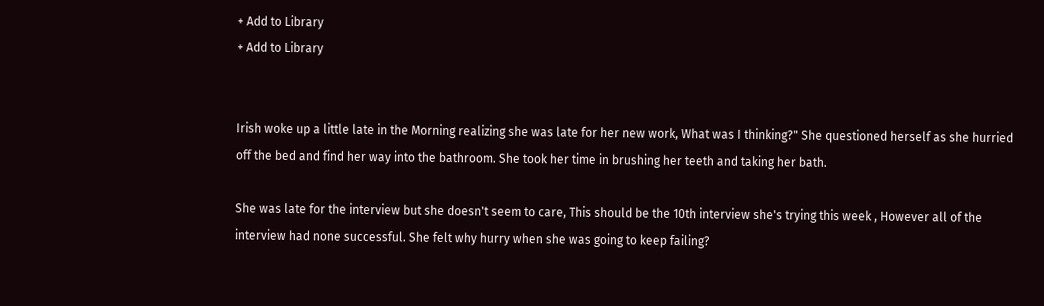+ Add to Library
+ Add to Library


Irish woke up a little late in the Morning realizing she was late for her new work, What was I thinking?" She questioned herself as she hurried off the bed and find her way into the bathroom. She took her time in brushing her teeth and taking her bath.

She was late for the interview but she doesn't seem to care, This should be the 10th interview she's trying this week , However all of the interview had none successful. She felt why hurry when she was going to keep failing?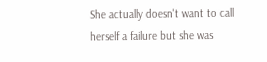She actually doesn't want to call herself a failure but she was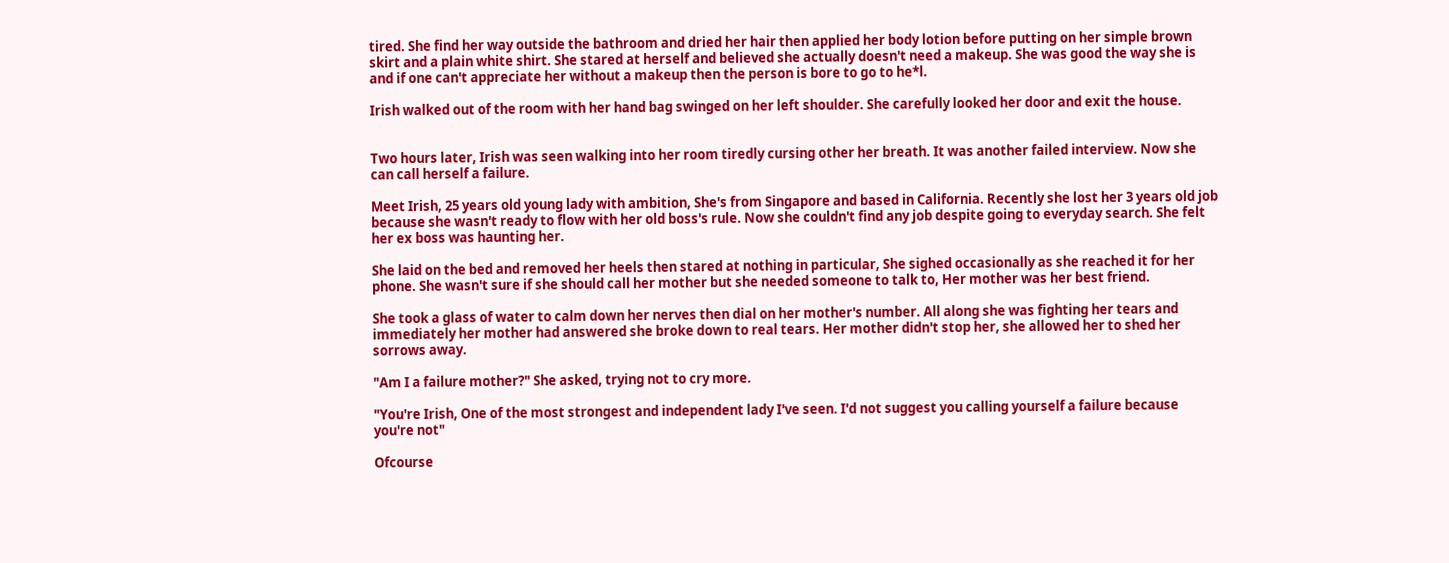tired. She find her way outside the bathroom and dried her hair then applied her body lotion before putting on her simple brown skirt and a plain white shirt. She stared at herself and believed she actually doesn't need a makeup. She was good the way she is and if one can't appreciate her without a makeup then the person is bore to go to he*l.

Irish walked out of the room with her hand bag swinged on her left shoulder. She carefully looked her door and exit the house.


Two hours later, Irish was seen walking into her room tiredly cursing other her breath. It was another failed interview. Now she can call herself a failure.

Meet Irish, 25 years old young lady with ambition, She's from Singapore and based in California. Recently she lost her 3 years old job because she wasn't ready to flow with her old boss's rule. Now she couldn't find any job despite going to everyday search. She felt her ex boss was haunting her.

She laid on the bed and removed her heels then stared at nothing in particular, She sighed occasionally as she reached it for her phone. She wasn't sure if she should call her mother but she needed someone to talk to, Her mother was her best friend.

She took a glass of water to calm down her nerves then dial on her mother's number. All along she was fighting her tears and immediately her mother had answered she broke down to real tears. Her mother didn't stop her, she allowed her to shed her sorrows away.

"Am I a failure mother?" She asked, trying not to cry more.

"You're Irish, One of the most strongest and independent lady I've seen. I'd not suggest you calling yourself a failure because you're not"

Ofcourse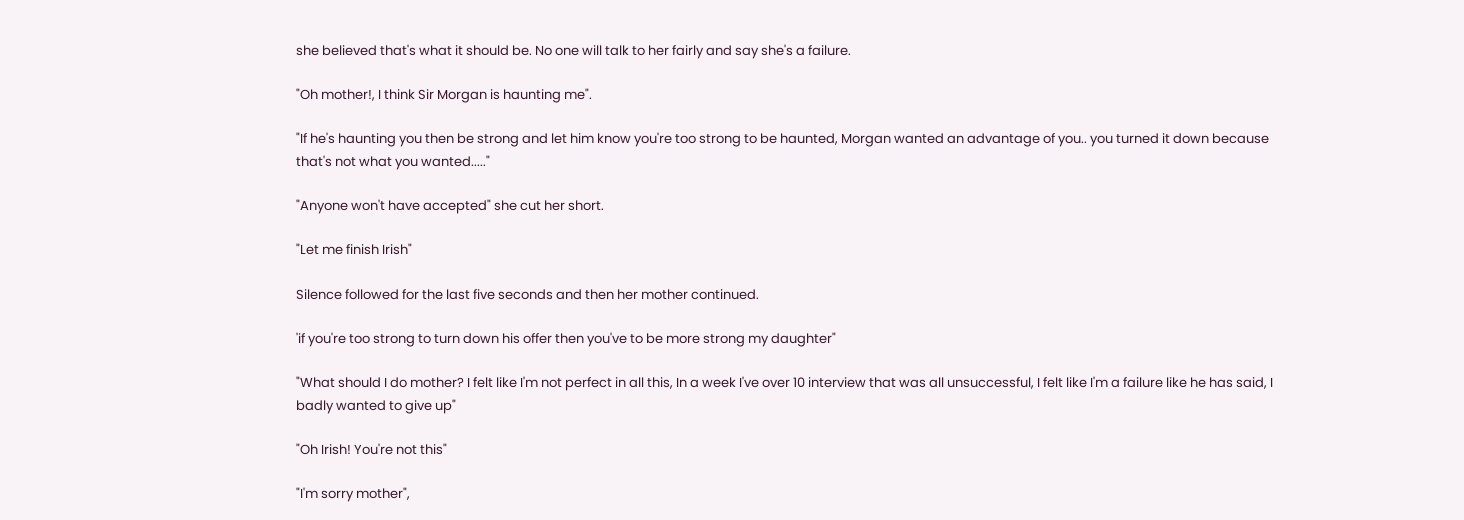she believed that's what it should be. No one will talk to her fairly and say she's a failure.

"Oh mother!, I think Sir Morgan is haunting me".

"If he's haunting you then be strong and let him know you're too strong to be haunted, Morgan wanted an advantage of you.. you turned it down because that's not what you wanted....."

"Anyone won't have accepted" she cut her short.

"Let me finish Irish"

Silence followed for the last five seconds and then her mother continued.

'if you're too strong to turn down his offer then you've to be more strong my daughter"

"What should I do mother? I felt like I'm not perfect in all this, In a week I've over 10 interview that was all unsuccessful, I felt like I'm a failure like he has said, I badly wanted to give up"

"Oh Irish! You're not this"

"I'm sorry mother",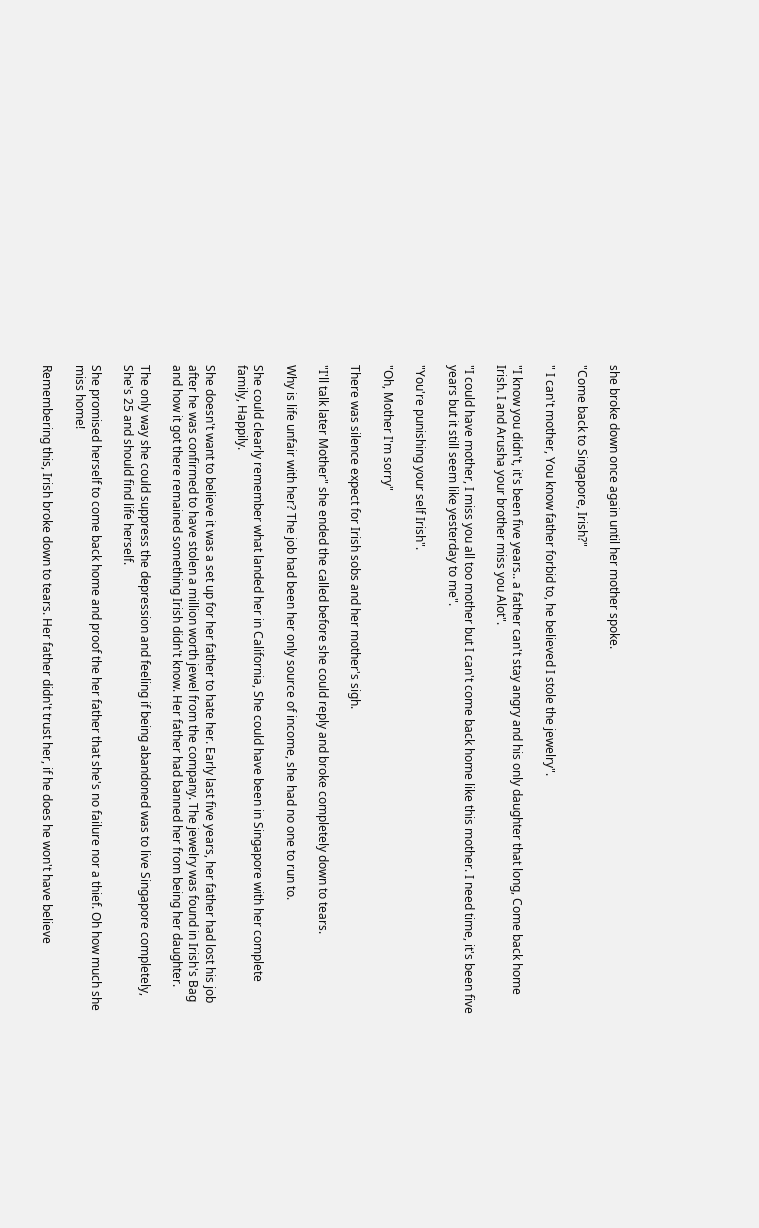she broke down once again until her mother spoke.

"Come back to Singapore, Irish?"

" I can't mother, You know father forbid to, he believed I stole the jewelry".

"I know you didn't, it's been five years.. a father can't stay angry and his only daughter that long, Come back home Irish. I and Arusha your brother miss you Alot".

"I could have mother, I miss you all too mother but I can't come back home like this mother. I need time, it's been five years but it still seem like yesterday to me".

"You're punishing your self Irish".

"Oh, Mother I'm sorry"

There was silence expect for Irish sobs and her mother's sigh.

"I'll talk later Mother" she ended the called before she could reply and broke completely down to tears.

Why is life unfair with her? The job had been her only source of income, she had no one to run to.

She could clearly remember what landed her in California, She could have been in Singapore with her complete family, Happily.

She doesn't want to believe it was a set up for her father to hate her. Early last five years, her father had lost his job after he was confirmed to have stolen a million worth jewel from the company. The jewelry was found in Irish's Bag and how it got there remained something Irish didn't know. Her father had banned her from being her daughter.

The only way she could suppress the depression and feeling if being abandoned was to live Singapore completely, She's 25 and should find life herself.

She promised herself to come back home and proof the her father that she's no failure nor a thief. Oh how much she miss home!

Remembering this, Irish broke down to tears. Her father didn't trust her, if he does he won't have believe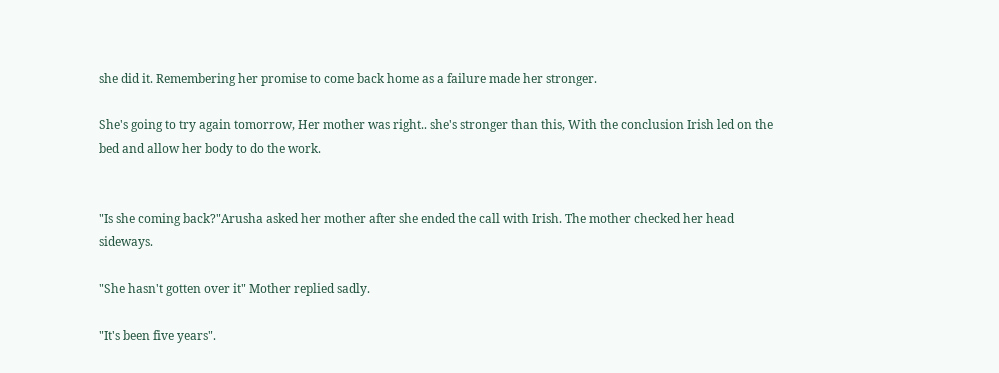she did it. Remembering her promise to come back home as a failure made her stronger.

She's going to try again tomorrow, Her mother was right.. she's stronger than this, With the conclusion Irish led on the bed and allow her body to do the work.


"Is she coming back?"Arusha asked her mother after she ended the call with Irish. The mother checked her head sideways.

"She hasn't gotten over it" Mother replied sadly.

"It's been five years".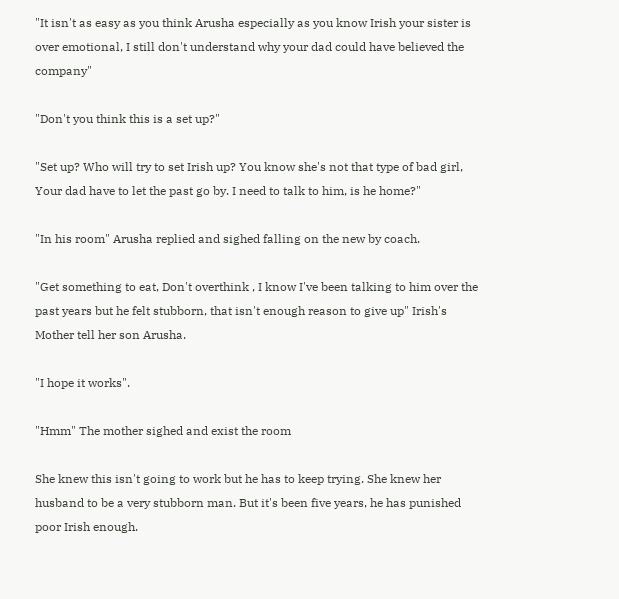"It isn't as easy as you think Arusha especially as you know Irish your sister is over emotional, I still don't understand why your dad could have believed the company"

"Don't you think this is a set up?"

"Set up? Who will try to set Irish up? You know she's not that type of bad girl, Your dad have to let the past go by. I need to talk to him, is he home?"

"In his room" Arusha replied and sighed falling on the new by coach.

"Get something to eat, Don't overthink , I know I've been talking to him over the past years but he felt stubborn, that isn't enough reason to give up" Irish's Mother tell her son Arusha.

"I hope it works".

"Hmm" The mother sighed and exist the room

She knew this isn't going to work but he has to keep trying. She knew her husband to be a very stubborn man. But it's been five years, he has punished poor Irish enough.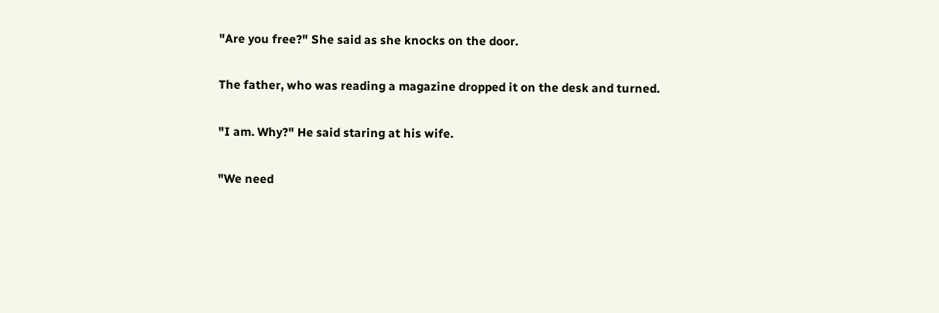"Are you free?" She said as she knocks on the door.

The father, who was reading a magazine dropped it on the desk and turned.

"I am. Why?" He said staring at his wife.

"We need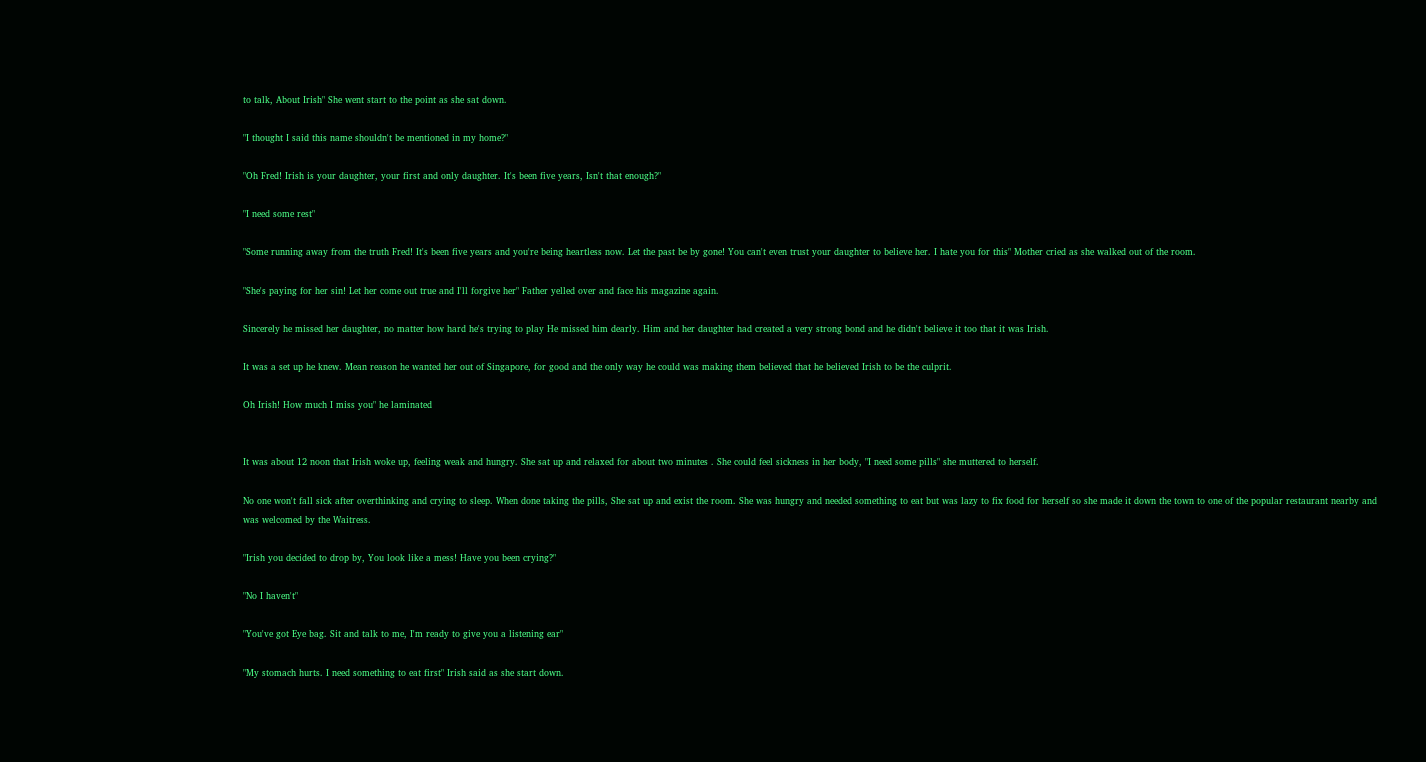to talk, About Irish" She went start to the point as she sat down.

"I thought I said this name shouldn't be mentioned in my home?"

"Oh Fred! Irish is your daughter, your first and only daughter. It's been five years, Isn't that enough?"

"I need some rest"

"Some running away from the truth Fred! It's been five years and you're being heartless now. Let the past be by gone! You can't even trust your daughter to believe her. I hate you for this" Mother cried as she walked out of the room.

"She's paying for her sin! Let her come out true and I'll forgive her" Father yelled over and face his magazine again.

Sincerely he missed her daughter, no matter how hard he's trying to play He missed him dearly. Him and her daughter had created a very strong bond and he didn't believe it too that it was Irish.

It was a set up he knew. Mean reason he wanted her out of Singapore, for good and the only way he could was making them believed that he believed Irish to be the culprit.

Oh Irish! How much I miss you" he laminated


It was about 12 noon that Irish woke up, feeling weak and hungry. She sat up and relaxed for about two minutes . She could feel sickness in her body, "I need some pills" she muttered to herself.

No one won't fall sick after overthinking and crying to sleep. When done taking the pills, She sat up and exist the room. She was hungry and needed something to eat but was lazy to fix food for herself so she made it down the town to one of the popular restaurant nearby and was welcomed by the Waitress.

"Irish you decided to drop by, You look like a mess! Have you been crying?"

"No I haven't"

"You've got Eye bag. Sit and talk to me, I'm ready to give you a listening ear"

"My stomach hurts. I need something to eat first" Irish said as she start down.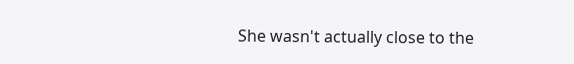She wasn't actually close to the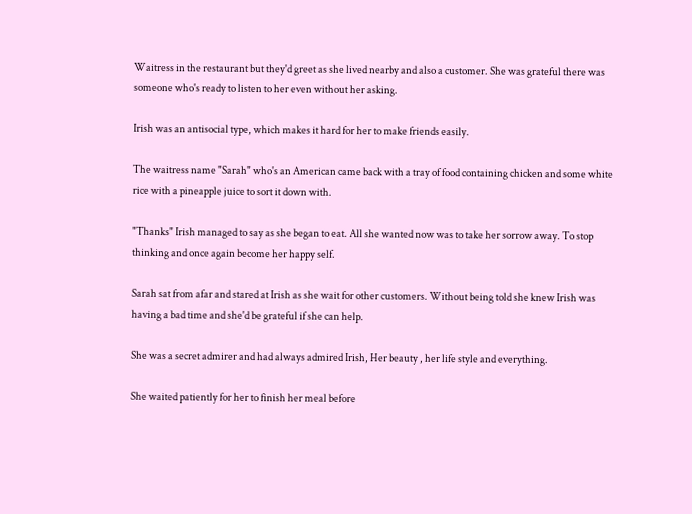Waitress in the restaurant but they'd greet as she lived nearby and also a customer. She was grateful there was someone who's ready to listen to her even without her asking.

Irish was an antisocial type, which makes it hard for her to make friends easily.

The waitress name "Sarah" who's an American came back with a tray of food containing chicken and some white rice with a pineapple juice to sort it down with.

"Thanks" Irish managed to say as she began to eat. All she wanted now was to take her sorrow away. To stop thinking and once again become her happy self.

Sarah sat from afar and stared at Irish as she wait for other customers. Without being told she knew Irish was having a bad time and she'd be grateful if she can help.

She was a secret admirer and had always admired Irish, Her beauty , her life style and everything.

She waited patiently for her to finish her meal before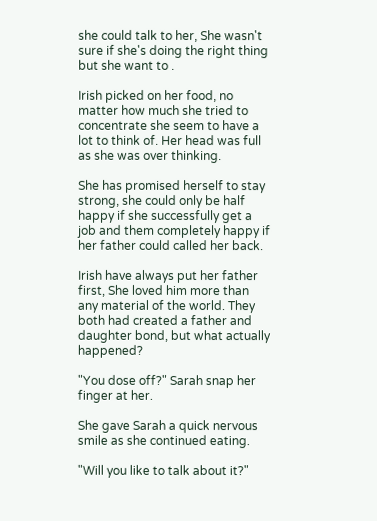she could talk to her, She wasn't sure if she's doing the right thing but she want to .

Irish picked on her food, no matter how much she tried to concentrate she seem to have a lot to think of. Her head was full as she was over thinking.

She has promised herself to stay strong, she could only be half happy if she successfully get a job and them completely happy if her father could called her back.

Irish have always put her father first, She loved him more than any material of the world. They both had created a father and daughter bond, but what actually happened?

"You dose off?" Sarah snap her finger at her.

She gave Sarah a quick nervous smile as she continued eating.

"Will you like to talk about it?"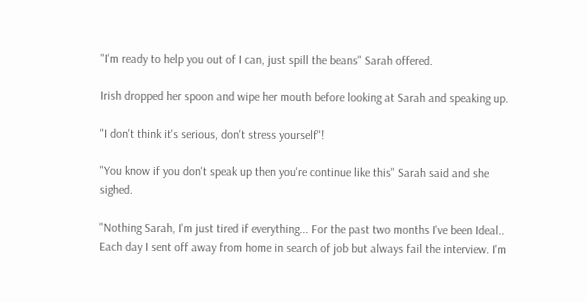"I'm ready to help you out of I can, just spill the beans" Sarah offered.

Irish dropped her spoon and wipe her mouth before looking at Sarah and speaking up.

"I don't think it's serious, don't stress yourself"!

"You know if you don't speak up then you're continue like this" Sarah said and she sighed.

"Nothing Sarah, I'm just tired if everything... For the past two months I've been Ideal.. Each day I sent off away from home in search of job but always fail the interview. I'm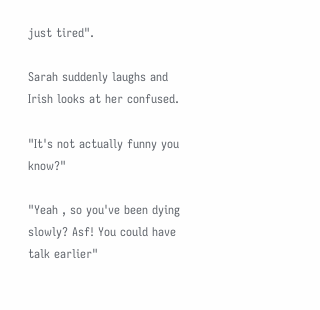just tired".

Sarah suddenly laughs and Irish looks at her confused.

"It's not actually funny you know?"

"Yeah , so you've been dying slowly? Asf! You could have talk earlier"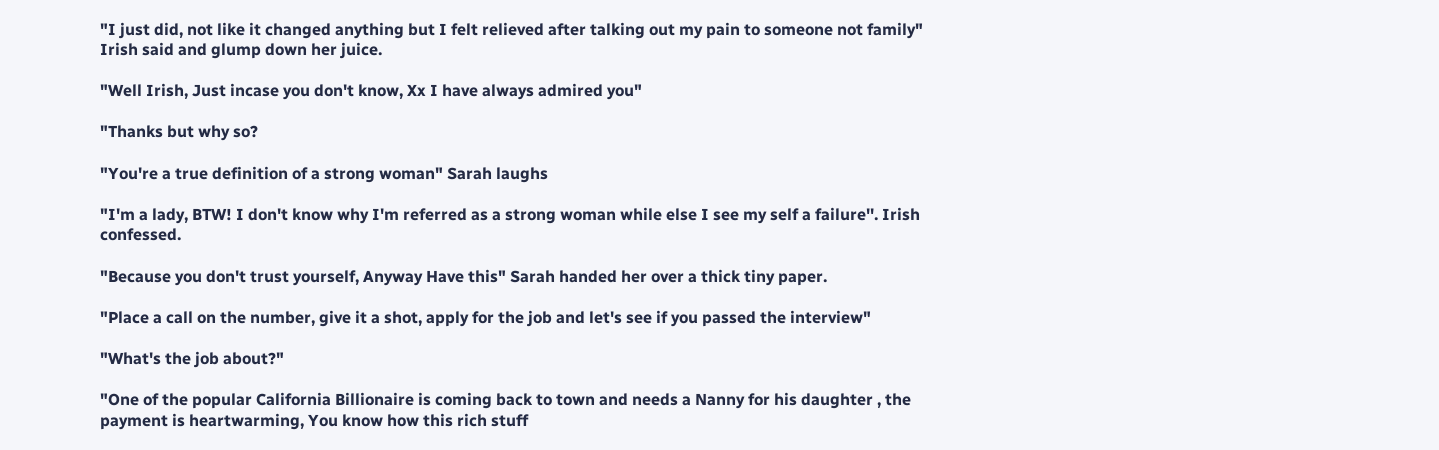"I just did, not like it changed anything but I felt relieved after talking out my pain to someone not family" Irish said and glump down her juice.

"Well Irish, Just incase you don't know, Xx I have always admired you"

"Thanks but why so?

"You're a true definition of a strong woman" Sarah laughs

"I'm a lady, BTW! I don't know why I'm referred as a strong woman while else I see my self a failure''. Irish confessed.

"Because you don't trust yourself, Anyway Have this" Sarah handed her over a thick tiny paper.

"Place a call on the number, give it a shot, apply for the job and let's see if you passed the interview"

"What's the job about?"

"One of the popular California Billionaire is coming back to town and needs a Nanny for his daughter , the payment is heartwarming, You know how this rich stuff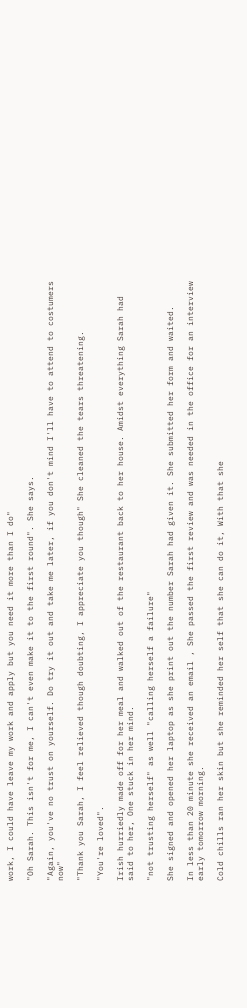work, I could have leave my work and apply but you need it more than I do"

"Oh Sarah. This isn't for me, I can't even make it to the first round". She says.

"Again, you've no trust on yourself. Do try it out and take me later, if you don't mind I'll have to attend to costumers now"

"Thank you Sarah, I feel relieved though doubting, I appreciate you though" She cleaned the tears threatening.

"You're loved".

Irish hurriedly made off for her meal and walked out of the restaurant back to her house. Amidst everything Sarah had said to her, One stuck in her mind.

"not trusting herself" as well "calling herself a failure"

She signed and opened her laptop as she print out the number Sarah had given it. She submitted her form and waited.

In less than 20 minute she received an email , She passed the first review and was needed in the office for an interview early tomorrow morning.

Cold chills ran her skin but she reminded her self that she can do it, With that she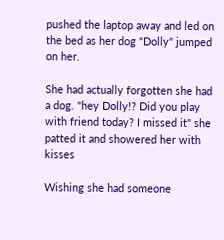pushed the laptop away and led on the bed as her dog "Dolly" jumped on her.

She had actually forgotten she had a dog. "hey Dolly!? Did you play with friend today? I missed it" she patted it and showered her with kisses

Wishing she had someone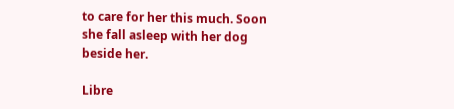to care for her this much. Soon she fall asleep with her dog beside her.

Libre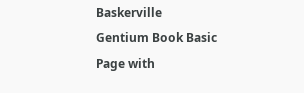Baskerville
Gentium Book Basic
Page with